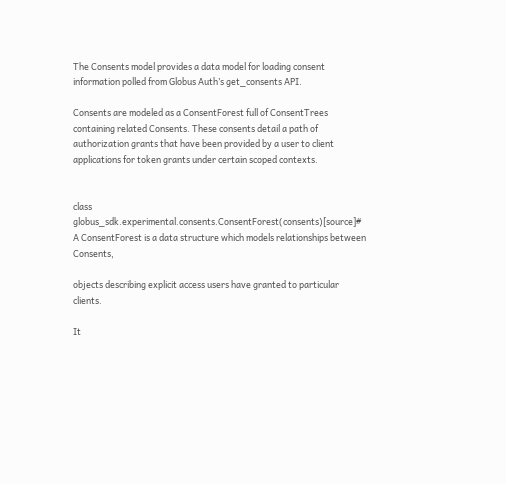The Consents model provides a data model for loading consent information polled from Globus Auth’s get_consents API.

Consents are modeled as a ConsentForest full of ConsentTrees containing related Consents. These consents detail a path of authorization grants that have been provided by a user to client applications for token grants under certain scoped contexts.


class globus_sdk.experimental.consents.ConsentForest(consents)[source]#
A ConsentForest is a data structure which models relationships between Consents,

objects describing explicit access users have granted to particular clients.

It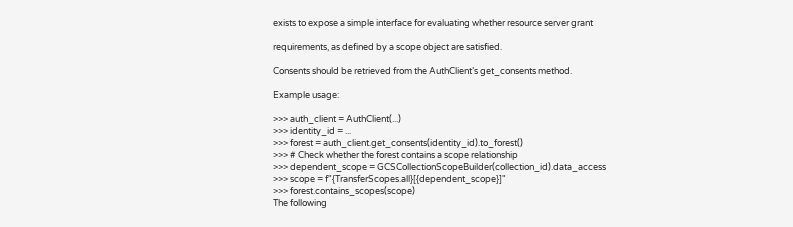exists to expose a simple interface for evaluating whether resource server grant

requirements, as defined by a scope object are satisfied.

Consents should be retrieved from the AuthClient’s get_consents method.

Example usage:

>>> auth_client = AuthClient(...)
>>> identity_id = ...
>>> forest = auth_client.get_consents(identity_id).to_forest()
>>> # Check whether the forest contains a scope relationship
>>> dependent_scope = GCSCollectionScopeBuilder(collection_id).data_access
>>> scope = f"{TransferScopes.all}[{dependent_scope}]"
>>> forest.contains_scopes(scope)
The following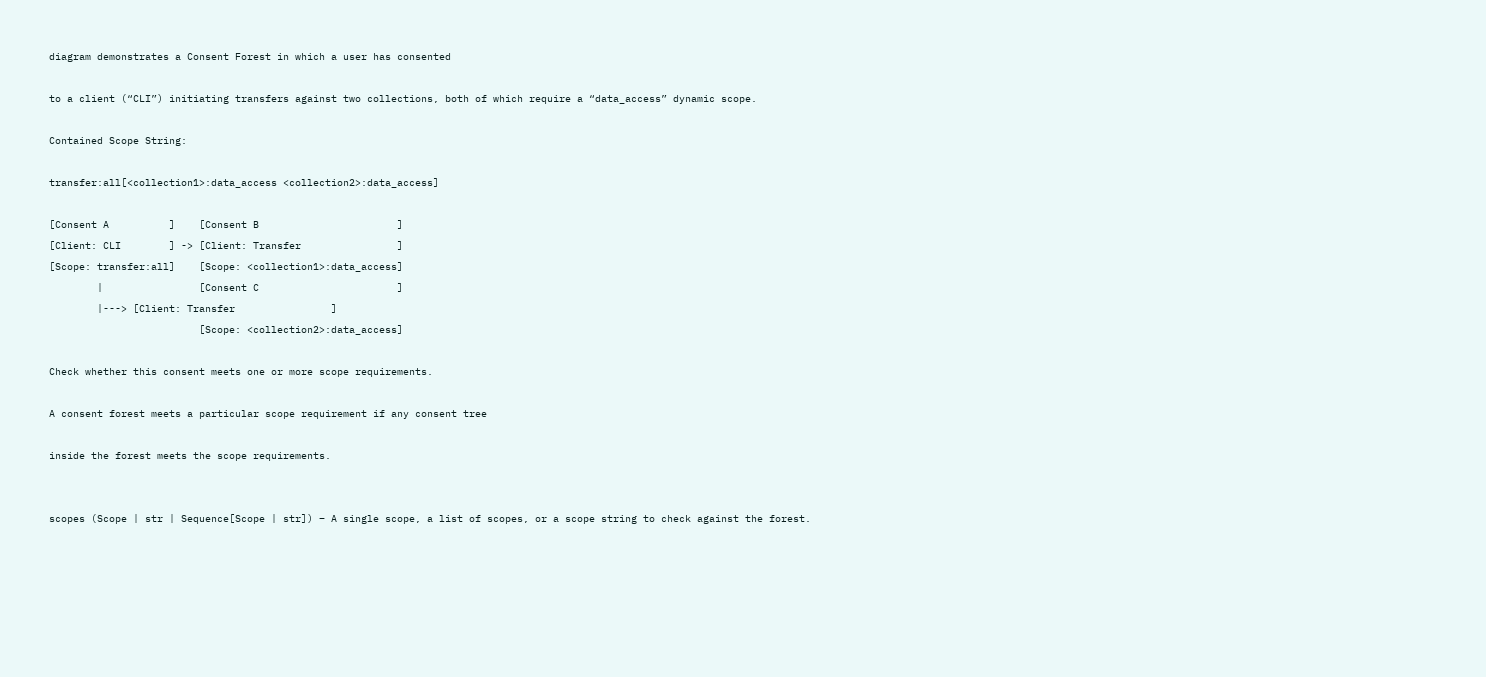diagram demonstrates a Consent Forest in which a user has consented

to a client (“CLI”) initiating transfers against two collections, both of which require a “data_access” dynamic scope.

Contained Scope String:

transfer:all[<collection1>:data_access <collection2>:data_access]

[Consent A          ]    [Consent B                       ]
[Client: CLI        ] -> [Client: Transfer                ]
[Scope: transfer:all]    [Scope: <collection1>:data_access]
        |                [Consent C                       ]
        |---> [Client: Transfer                ]
                         [Scope: <collection2>:data_access]

Check whether this consent meets one or more scope requirements.

A consent forest meets a particular scope requirement if any consent tree

inside the forest meets the scope requirements.


scopes (Scope | str | Sequence[Scope | str]) – A single scope, a list of scopes, or a scope string to check against the forest.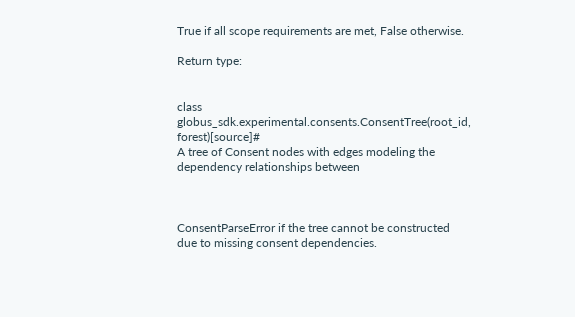True if all scope requirements are met, False otherwise.

Return type:


class globus_sdk.experimental.consents.ConsentTree(root_id, forest)[source]#
A tree of Consent nodes with edges modeling the dependency relationships between



ConsentParseError if the tree cannot be constructed due to missing consent dependencies.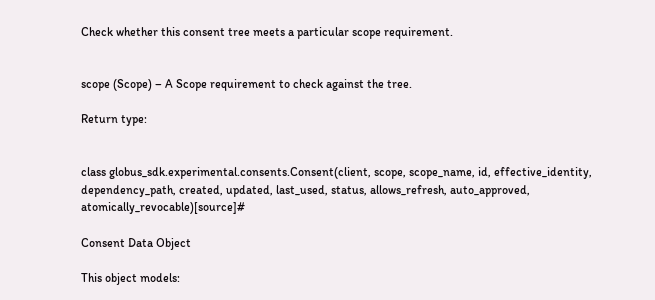Check whether this consent tree meets a particular scope requirement.


scope (Scope) – A Scope requirement to check against the tree.

Return type:


class globus_sdk.experimental.consents.Consent(client, scope, scope_name, id, effective_identity, dependency_path, created, updated, last_used, status, allows_refresh, auto_approved, atomically_revocable)[source]#

Consent Data Object

This object models: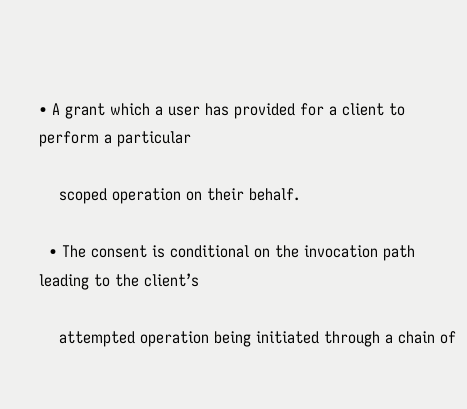• A grant which a user has provided for a client to perform a particular

    scoped operation on their behalf.

  • The consent is conditional on the invocation path leading to the client’s

    attempted operation being initiated through a chain of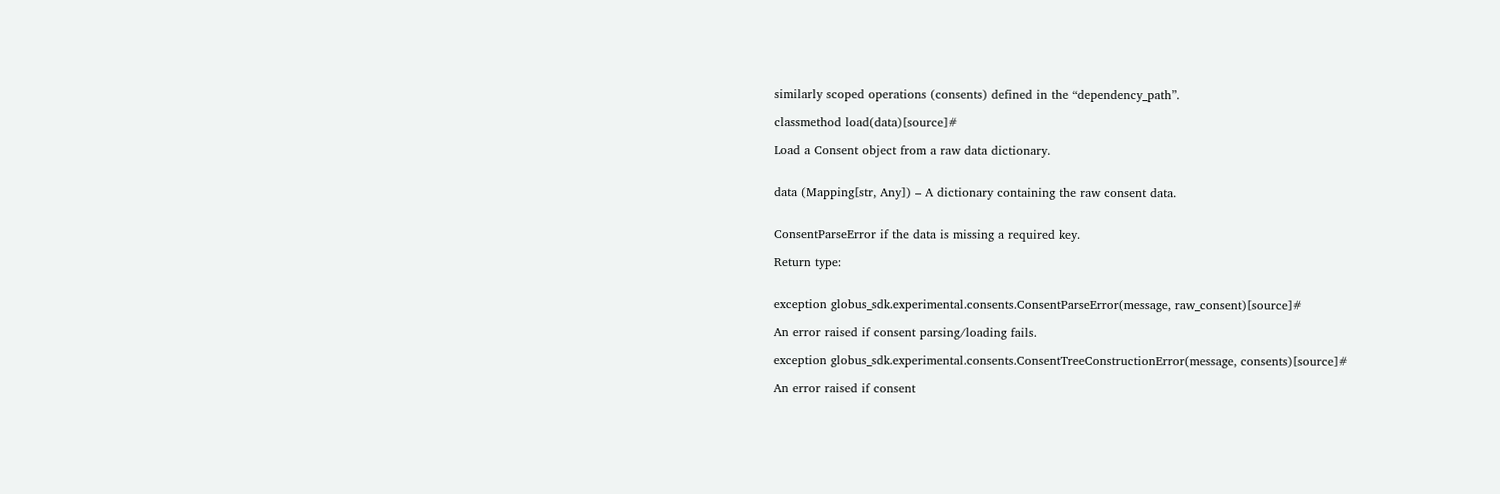similarly scoped operations (consents) defined in the “dependency_path”.

classmethod load(data)[source]#

Load a Consent object from a raw data dictionary.


data (Mapping[str, Any]) – A dictionary containing the raw consent data.


ConsentParseError if the data is missing a required key.

Return type:


exception globus_sdk.experimental.consents.ConsentParseError(message, raw_consent)[source]#

An error raised if consent parsing/loading fails.

exception globus_sdk.experimental.consents.ConsentTreeConstructionError(message, consents)[source]#

An error raised if consent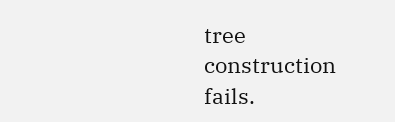tree construction fails.